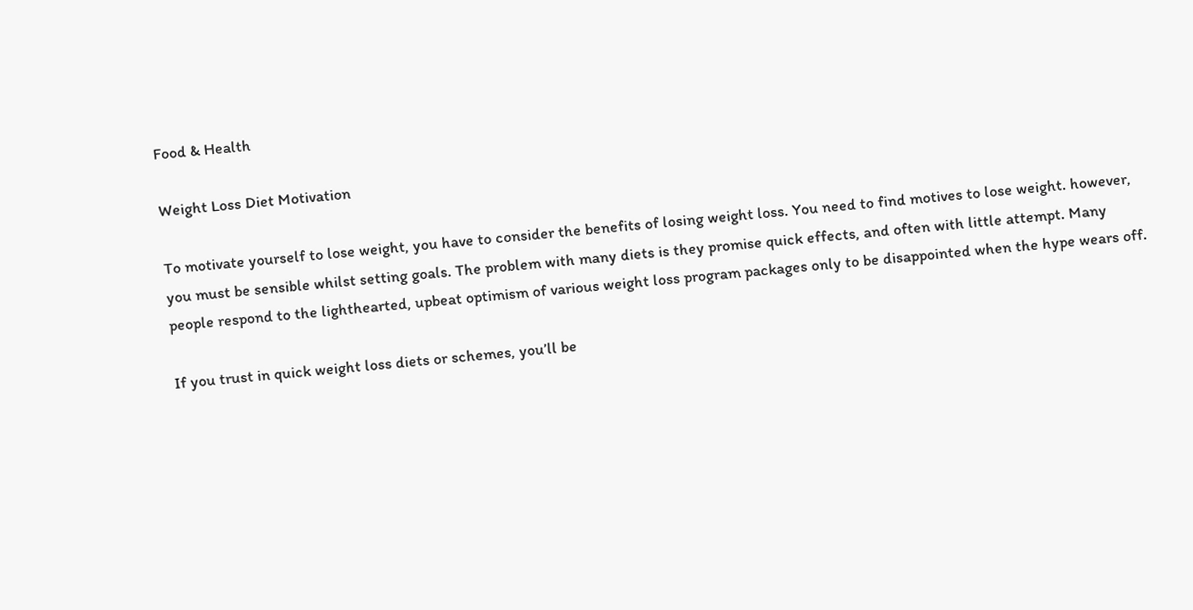Food & Health

Weight Loss Diet Motivation

To motivate yourself to lose weight, you have to consider the benefits of losing weight loss. You need to find motives to lose weight. however, you must be sensible whilst setting goals. The problem with many diets is they promise quick effects, and often with little attempt. Many people respond to the lighthearted, upbeat optimism of various weight loss program packages only to be disappointed when the hype wears off.

If you trust in quick weight loss diets or schemes, you’ll be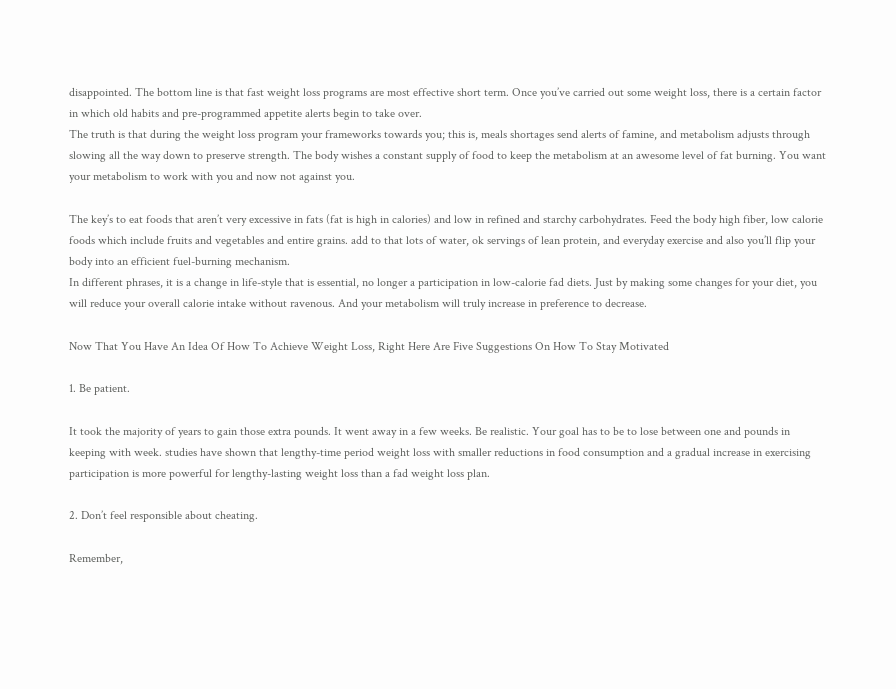disappointed. The bottom line is that fast weight loss programs are most effective short term. Once you’ve carried out some weight loss, there is a certain factor in which old habits and pre-programmed appetite alerts begin to take over.
The truth is that during the weight loss program your frameworks towards you; this is, meals shortages send alerts of famine, and metabolism adjusts through slowing all the way down to preserve strength. The body wishes a constant supply of food to keep the metabolism at an awesome level of fat burning. You want your metabolism to work with you and now not against you.

The key’s to eat foods that aren’t very excessive in fats (fat is high in calories) and low in refined and starchy carbohydrates. Feed the body high fiber, low calorie foods which include fruits and vegetables and entire grains. add to that lots of water, ok servings of lean protein, and everyday exercise and also you’ll flip your body into an efficient fuel-burning mechanism.
In different phrases, it is a change in life-style that is essential, no longer a participation in low-calorie fad diets. Just by making some changes for your diet, you will reduce your overall calorie intake without ravenous. And your metabolism will truly increase in preference to decrease.

Now That You Have An Idea Of How To Achieve Weight Loss, Right Here Are Five Suggestions On How To Stay Motivated

1. Be patient.

It took the majority of years to gain those extra pounds. It went away in a few weeks. Be realistic. Your goal has to be to lose between one and pounds in keeping with week. studies have shown that lengthy-time period weight loss with smaller reductions in food consumption and a gradual increase in exercising participation is more powerful for lengthy-lasting weight loss than a fad weight loss plan.

2. Don’t feel responsible about cheating.

Remember,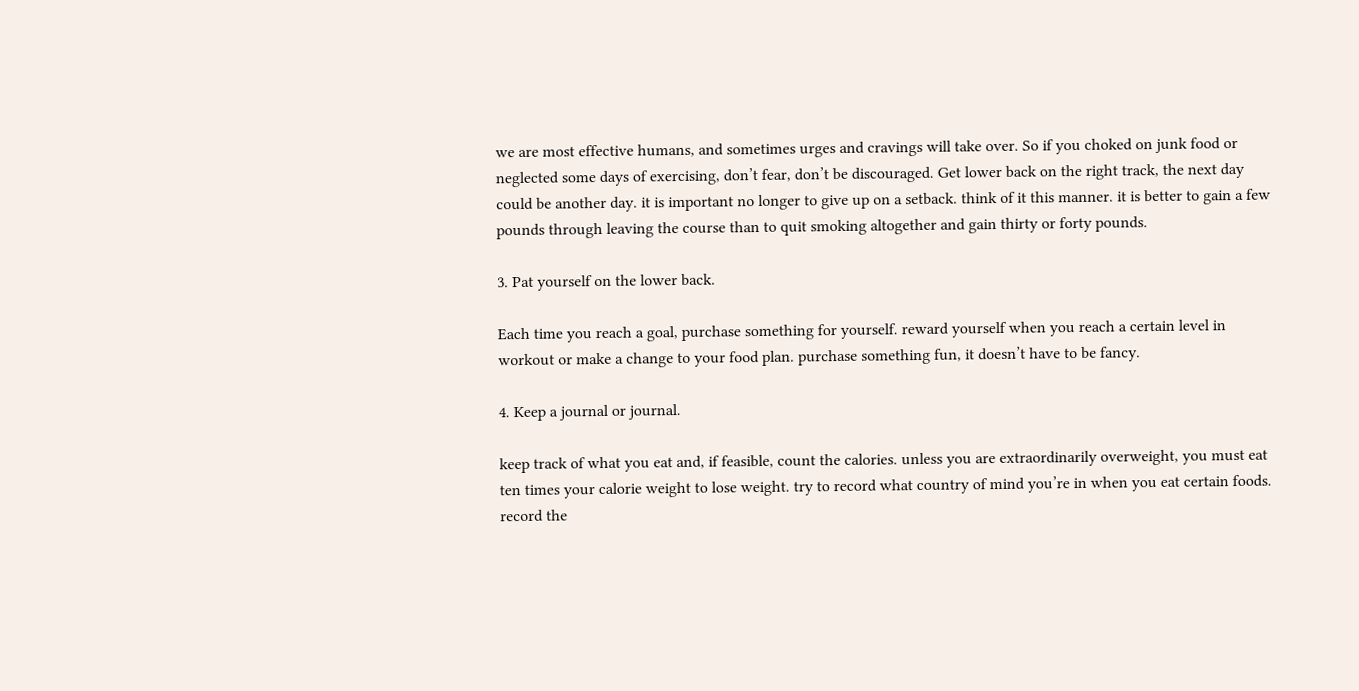we are most effective humans, and sometimes urges and cravings will take over. So if you choked on junk food or neglected some days of exercising, don’t fear, don’t be discouraged. Get lower back on the right track, the next day could be another day. it is important no longer to give up on a setback. think of it this manner. it is better to gain a few pounds through leaving the course than to quit smoking altogether and gain thirty or forty pounds.

3. Pat yourself on the lower back.

Each time you reach a goal, purchase something for yourself. reward yourself when you reach a certain level in workout or make a change to your food plan. purchase something fun, it doesn’t have to be fancy.

4. Keep a journal or journal.

keep track of what you eat and, if feasible, count the calories. unless you are extraordinarily overweight, you must eat ten times your calorie weight to lose weight. try to record what country of mind you’re in when you eat certain foods. record the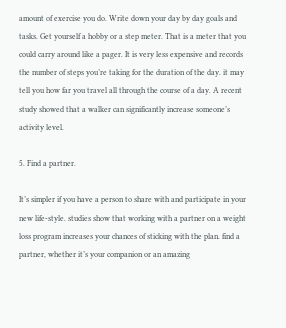amount of exercise you do. Write down your day by day goals and tasks. Get yourself a hobby or a step meter. That is a meter that you could carry around like a pager. It is very less expensive and records the number of steps you’re taking for the duration of the day. it may tell you how far you travel all through the course of a day. A recent study showed that a walker can significantly increase someone’s activity level.

5. Find a partner.

It’s simpler if you have a person to share with and participate in your new life-style. studies show that working with a partner on a weight loss program increases your chances of sticking with the plan. find a partner, whether it’s your companion or an amazing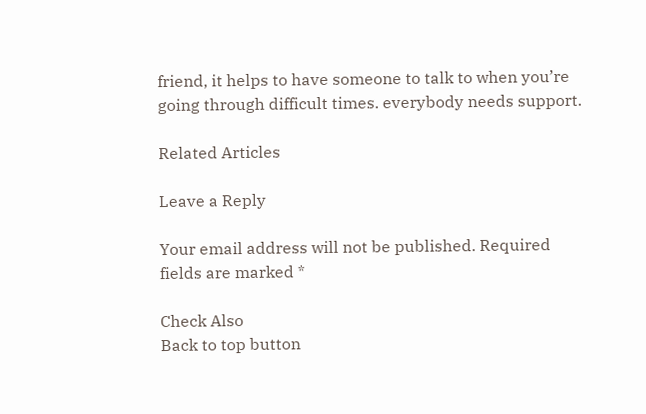friend, it helps to have someone to talk to when you’re going through difficult times. everybody needs support.

Related Articles

Leave a Reply

Your email address will not be published. Required fields are marked *

Check Also
Back to top button